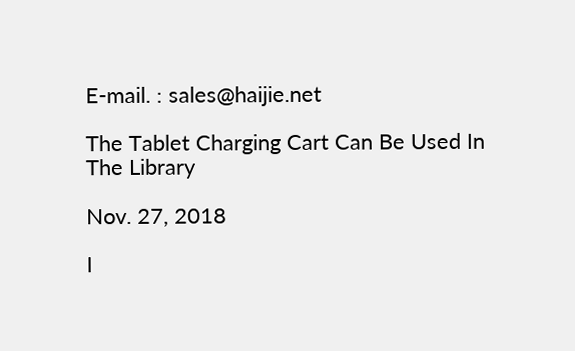E-mail. : sales@haijie.net

The Tablet Charging Cart Can Be Used In The Library

Nov. 27, 2018

I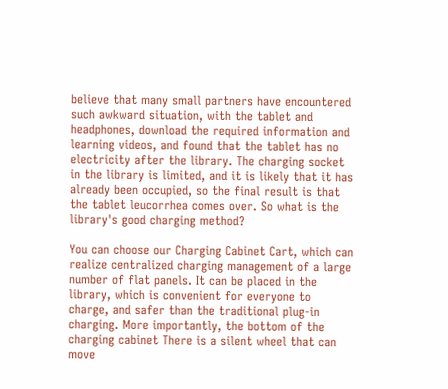believe that many small partners have encountered such awkward situation, with the tablet and headphones, download the required information and learning videos, and found that the tablet has no electricity after the library. The charging socket in the library is limited, and it is likely that it has already been occupied, so the final result is that the tablet leucorrhea comes over. So what is the library's good charging method?

You can choose our Charging Cabinet Cart, which can realize centralized charging management of a large number of flat panels. It can be placed in the library, which is convenient for everyone to charge, and safer than the traditional plug-in charging. More importantly, the bottom of the charging cabinet There is a silent wheel that can move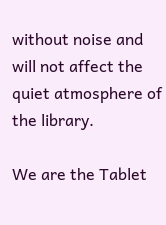without noise and will not affect the quiet atmosphere of the library.

We are the Tablet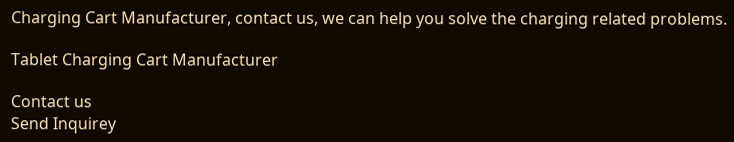Charging Cart Manufacturer, contact us, we can help you solve the charging related problems.

Tablet Charging Cart Manufacturer

Contact us
Send Inquirey